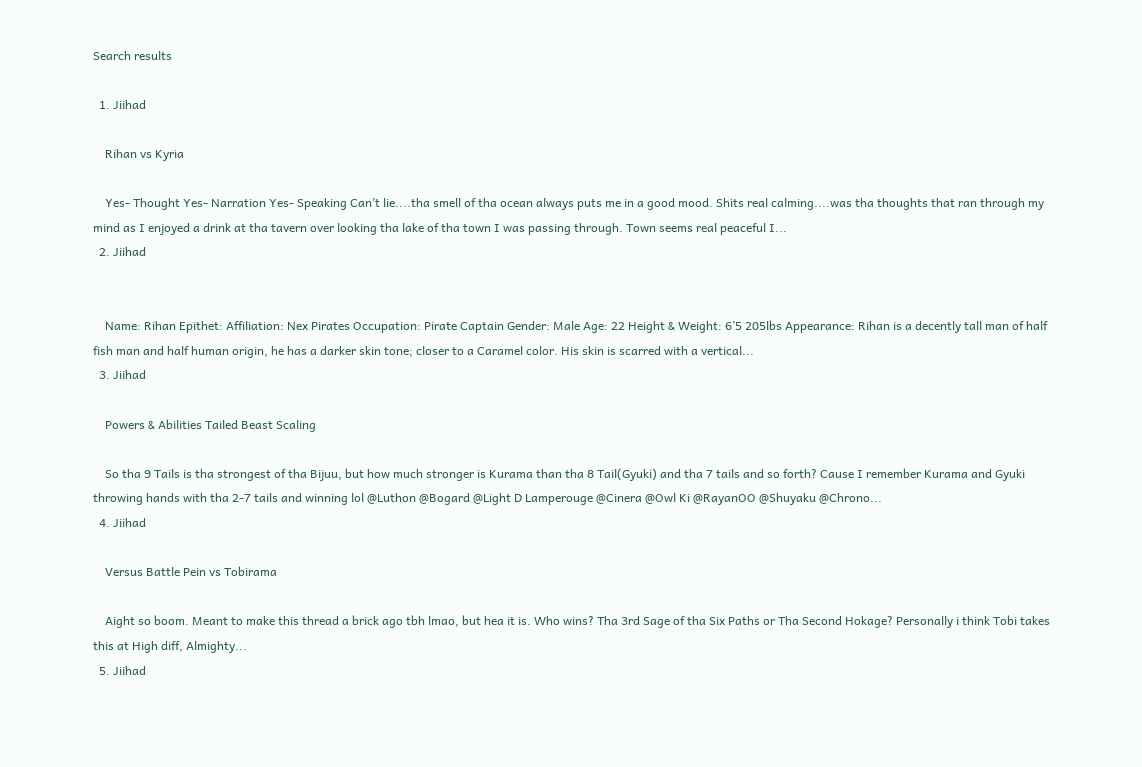Search results

  1. Jiihad

    Rihan vs Kyria

    Yes- Thought Yes- Narration Yes- Speaking Can’t lie....tha smell of tha ocean always puts me in a good mood. Shits real calming....was tha thoughts that ran through my mind as I enjoyed a drink at tha tavern over looking tha lake of tha town I was passing through. Town seems real peaceful I...
  2. Jiihad


    Name: Rihan Epithet: Affiliation: Nex Pirates Occupation: Pirate Captain Gender: Male Age: 22 Height & Weight: 6’5 205lbs Appearance: Rihan is a decently tall man of half fish man and half human origin, he has a darker skin tone; closer to a Caramel color. His skin is scarred with a vertical...
  3. Jiihad

    Powers & Abilities Tailed Beast Scaling

    So tha 9 Tails is tha strongest of tha Bijuu, but how much stronger is Kurama than tha 8 Tail(Gyuki) and tha 7 tails and so forth? Cause I remember Kurama and Gyuki throwing hands with tha 2-7 tails and winning lol @Luthon @Bogard @Light D Lamperouge @Cinera @Owl Ki @RayanOO @Shuyaku @Chrono...
  4. Jiihad

    Versus Battle Pein vs Tobirama

    Aight so boom. Meant to make this thread a brick ago tbh lmao, but hea it is. Who wins? Tha 3rd Sage of tha Six Paths or Tha Second Hokage? Personally i think Tobi takes this at High diff, Almighty...
  5. Jiihad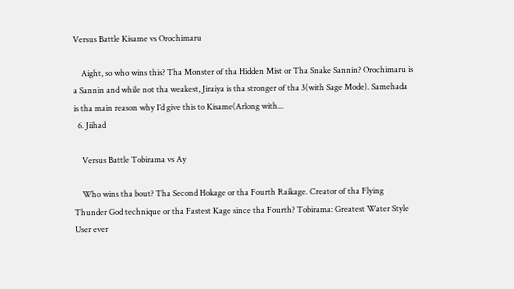Versus Battle Kisame vs Orochimaru

    Aight, so who wins this? Tha Monster of tha Hidden Mist or Tha Snake Sannin? Orochimaru is a Sannin and while not tha weakest, Jiraiya is tha stronger of tha 3(with Sage Mode). Samehada is tha main reason why I’d give this to Kisame(Arlong with...
  6. Jiihad

    Versus Battle Tobirama vs Ay

    Who wins tha bout? Tha Second Hokage or tha Fourth Raikage. Creator of tha Flying Thunder God technique or tha Fastest Kage since tha Fourth? Tobirama: Greatest Water Style User ever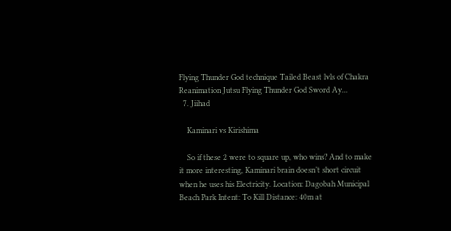Flying Thunder God technique Tailed Beast lvls of Chakra Reanimation Jutsu Flying Thunder God Sword Ay...
  7. Jiihad

    Kaminari vs Kirishima

    So if these 2 were to square up, who wins? And to make it more interesting, Kaminari brain doesn’t short circuit when he uses his Electricity. Location: Dagobah Municipal Beach Park Intent: To Kill Distance: 40m at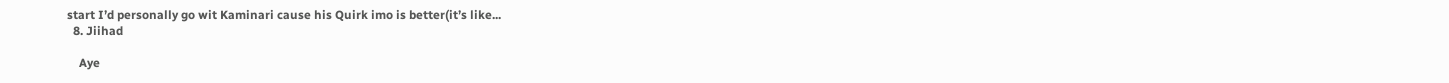start I’d personally go wit Kaminari cause his Quirk imo is better(it’s like...
  8. Jiihad

    Aye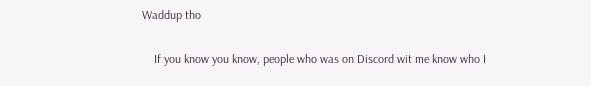Waddup tho

    If you know you know, people who was on Discord wit me know who I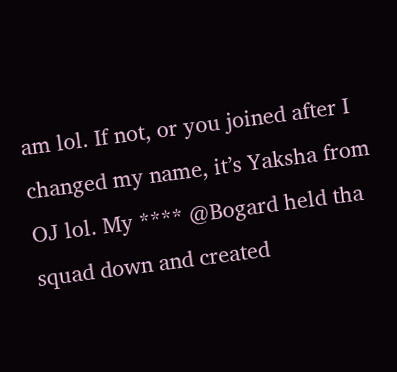am lol. If not, or you joined after I changed my name, it’s Yaksha from OJ lol. My **** @Bogard held tha squad down and created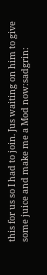this for us so I had to join. Jus waiting on him to give some juice and make me a Mod now:sadgrin: